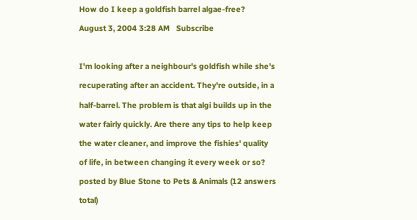How do I keep a goldfish barrel algae-free?
August 3, 2004 3:28 AM   Subscribe

I'm looking after a neighbour's goldfish while she's recuperating after an accident. They're outside, in a half-barrel. The problem is that algi builds up in the water fairly quickly. Are there any tips to help keep the water cleaner, and improve the fishies' quality of life, in between changing it every week or so?
posted by Blue Stone to Pets & Animals (12 answers total)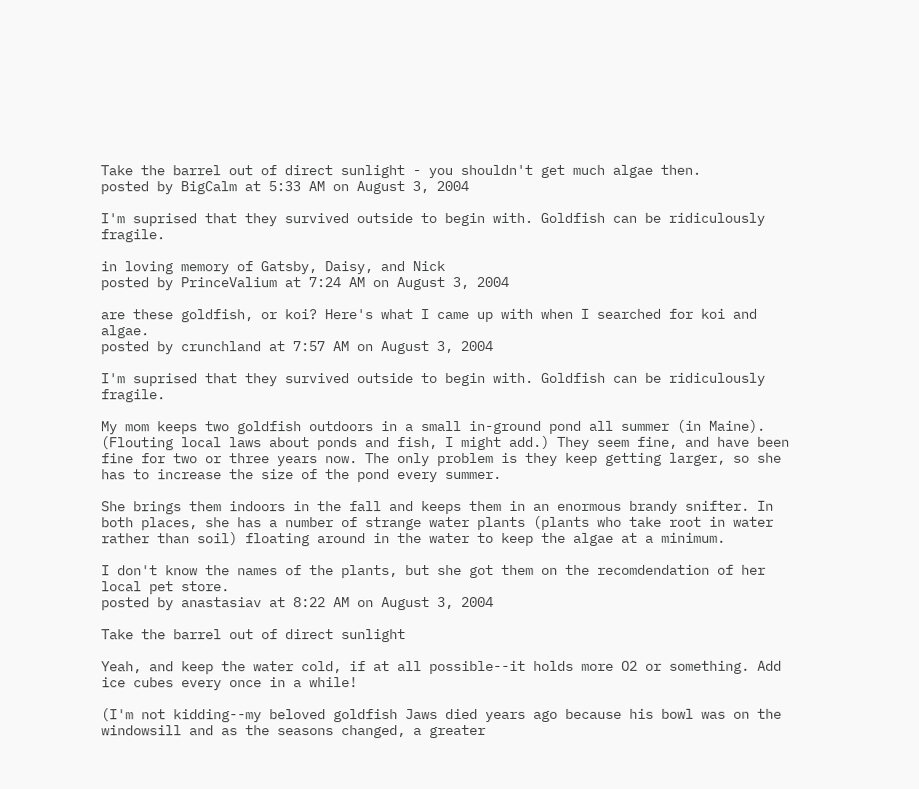Take the barrel out of direct sunlight - you shouldn't get much algae then.
posted by BigCalm at 5:33 AM on August 3, 2004

I'm suprised that they survived outside to begin with. Goldfish can be ridiculously fragile.

in loving memory of Gatsby, Daisy, and Nick
posted by PrinceValium at 7:24 AM on August 3, 2004

are these goldfish, or koi? Here's what I came up with when I searched for koi and algae.
posted by crunchland at 7:57 AM on August 3, 2004

I'm suprised that they survived outside to begin with. Goldfish can be ridiculously fragile.

My mom keeps two goldfish outdoors in a small in-ground pond all summer (in Maine). (Flouting local laws about ponds and fish, I might add.) They seem fine, and have been fine for two or three years now. The only problem is they keep getting larger, so she has to increase the size of the pond every summer.

She brings them indoors in the fall and keeps them in an enormous brandy snifter. In both places, she has a number of strange water plants (plants who take root in water rather than soil) floating around in the water to keep the algae at a minimum.

I don't know the names of the plants, but she got them on the recomdendation of her local pet store.
posted by anastasiav at 8:22 AM on August 3, 2004

Take the barrel out of direct sunlight

Yeah, and keep the water cold, if at all possible--it holds more O2 or something. Add ice cubes every once in a while!

(I'm not kidding--my beloved goldfish Jaws died years ago because his bowl was on the windowsill and as the seasons changed, a greater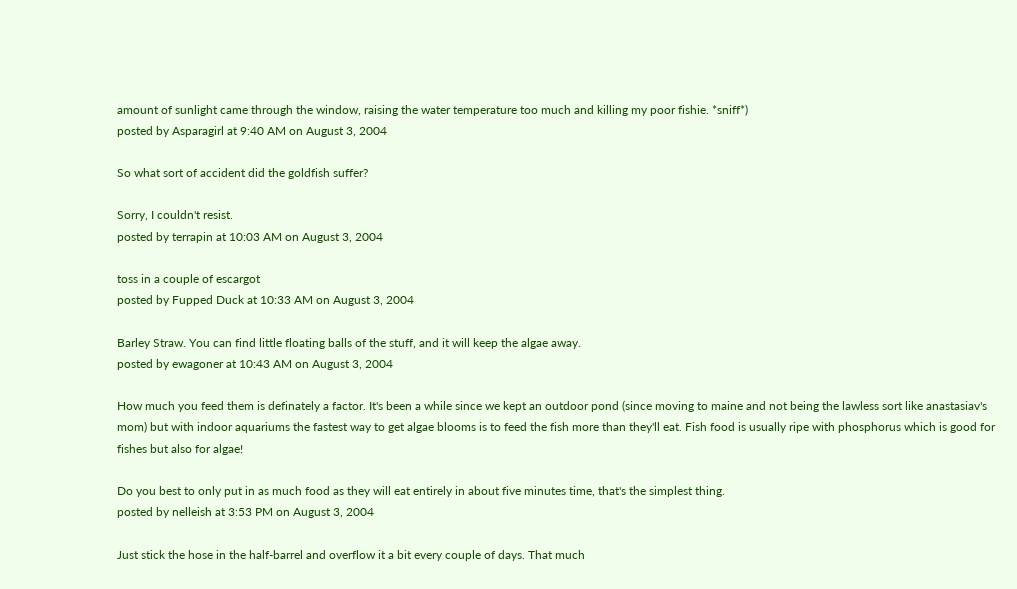amount of sunlight came through the window, raising the water temperature too much and killing my poor fishie. *sniff*)
posted by Asparagirl at 9:40 AM on August 3, 2004

So what sort of accident did the goldfish suffer?

Sorry, I couldn't resist.
posted by terrapin at 10:03 AM on August 3, 2004

toss in a couple of escargot
posted by Fupped Duck at 10:33 AM on August 3, 2004

Barley Straw. You can find little floating balls of the stuff, and it will keep the algae away.
posted by ewagoner at 10:43 AM on August 3, 2004

How much you feed them is definately a factor. It's been a while since we kept an outdoor pond (since moving to maine and not being the lawless sort like anastasiav's mom) but with indoor aquariums the fastest way to get algae blooms is to feed the fish more than they'll eat. Fish food is usually ripe with phosphorus which is good for fishes but also for algae!

Do you best to only put in as much food as they will eat entirely in about five minutes time, that's the simplest thing.
posted by nelleish at 3:53 PM on August 3, 2004

Just stick the hose in the half-barrel and overflow it a bit every couple of days. That much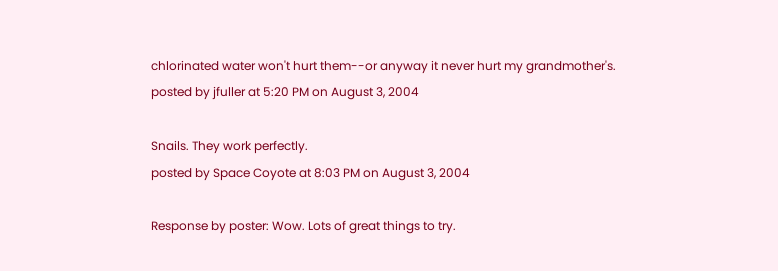chlorinated water won't hurt them--or anyway it never hurt my grandmother's.
posted by jfuller at 5:20 PM on August 3, 2004

Snails. They work perfectly.
posted by Space Coyote at 8:03 PM on August 3, 2004

Response by poster: Wow. Lots of great things to try.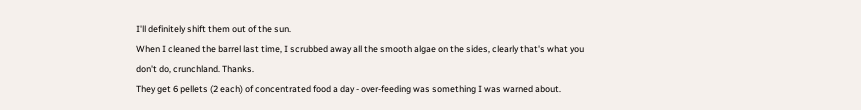I'll definitely shift them out of the sun.
When I cleaned the barrel last time, I scrubbed away all the smooth algae on the sides, clearly that's what you don't do, crunchland. Thanks.
They get 6 pellets (2 each) of concentrated food a day - over-feeding was something I was warned about.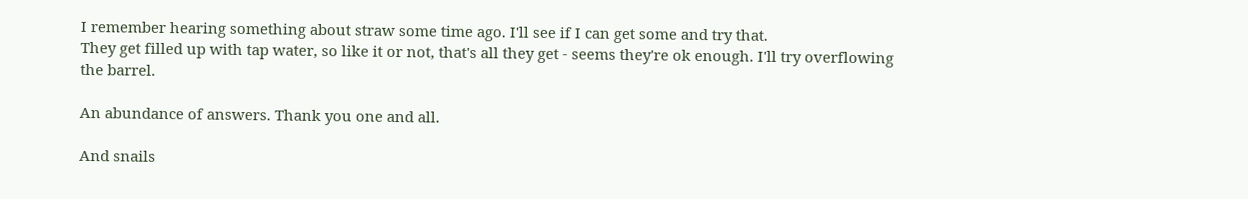I remember hearing something about straw some time ago. I'll see if I can get some and try that.
They get filled up with tap water, so like it or not, that's all they get - seems they're ok enough. I'll try overflowing the barrel.

An abundance of answers. Thank you one and all.

And snails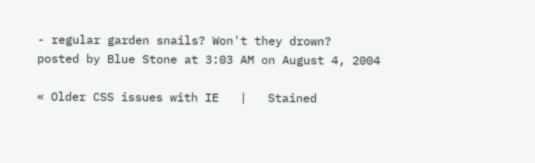- regular garden snails? Won't they drown?
posted by Blue Stone at 3:03 AM on August 4, 2004

« Older CSS issues with IE   |   Stained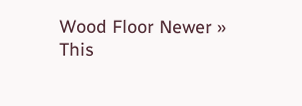Wood Floor Newer »
This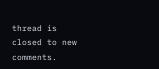thread is closed to new comments.